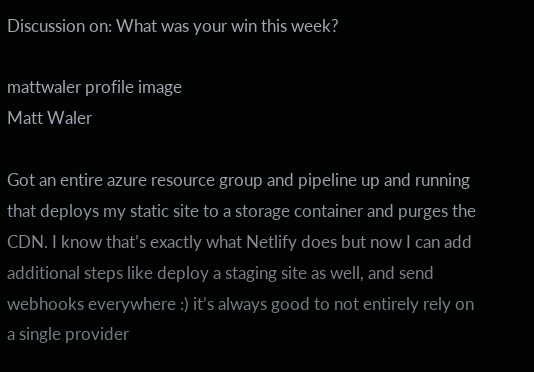Discussion on: What was your win this week?

mattwaler profile image
Matt Waler

Got an entire azure resource group and pipeline up and running that deploys my static site to a storage container and purges the CDN. I know that’s exactly what Netlify does but now I can add additional steps like deploy a staging site as well, and send webhooks everywhere :) it’s always good to not entirely rely on a single provider